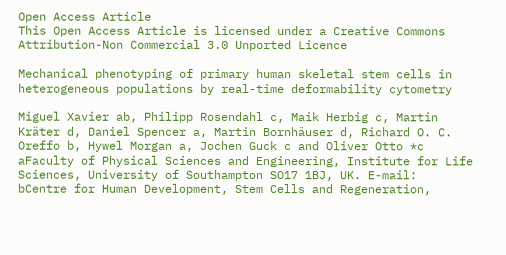Open Access Article
This Open Access Article is licensed under a Creative Commons Attribution-Non Commercial 3.0 Unported Licence

Mechanical phenotyping of primary human skeletal stem cells in heterogeneous populations by real-time deformability cytometry

Miguel Xavier ab, Philipp Rosendahl c, Maik Herbig c, Martin Kräter d, Daniel Spencer a, Martin Bornhäuser d, Richard O. C. Oreffo b, Hywel Morgan a, Jochen Guck c and Oliver Otto *c
aFaculty of Physical Sciences and Engineering, Institute for Life Sciences, University of Southampton SO17 1BJ, UK. E-mail:
bCentre for Human Development, Stem Cells and Regeneration,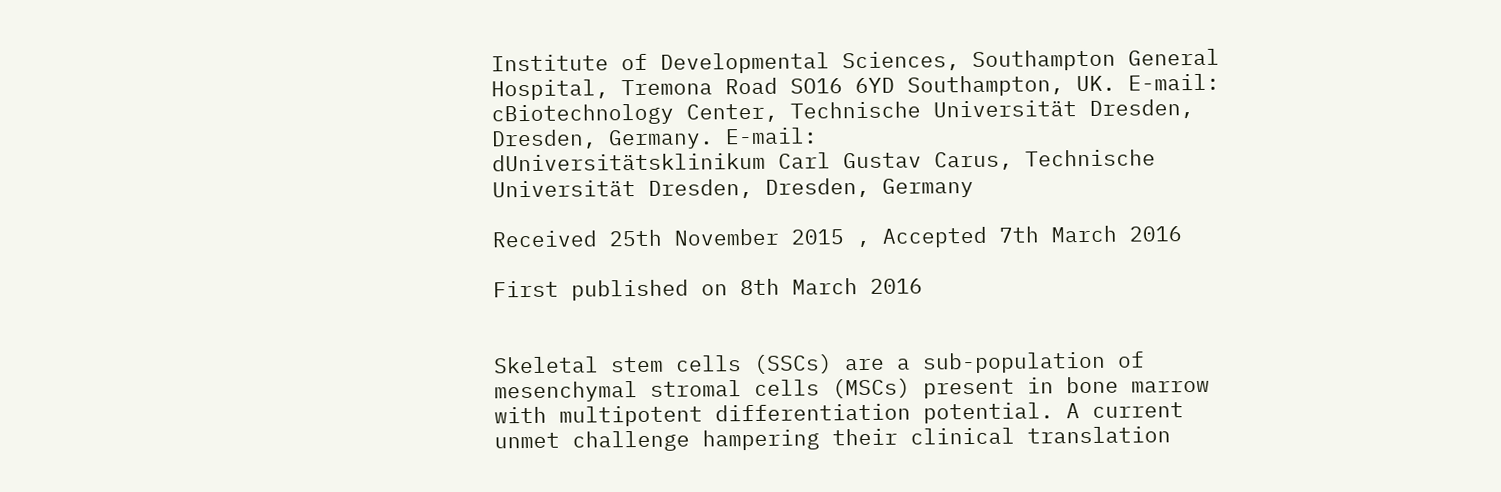Institute of Developmental Sciences, Southampton General Hospital, Tremona Road SO16 6YD Southampton, UK. E-mail:
cBiotechnology Center, Technische Universität Dresden, Dresden, Germany. E-mail:
dUniversitätsklinikum Carl Gustav Carus, Technische Universität Dresden, Dresden, Germany

Received 25th November 2015 , Accepted 7th March 2016

First published on 8th March 2016


Skeletal stem cells (SSCs) are a sub-population of mesenchymal stromal cells (MSCs) present in bone marrow with multipotent differentiation potential. A current unmet challenge hampering their clinical translation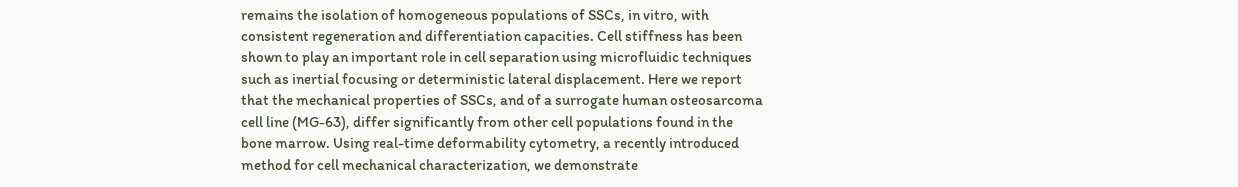remains the isolation of homogeneous populations of SSCs, in vitro, with consistent regeneration and differentiation capacities. Cell stiffness has been shown to play an important role in cell separation using microfluidic techniques such as inertial focusing or deterministic lateral displacement. Here we report that the mechanical properties of SSCs, and of a surrogate human osteosarcoma cell line (MG-63), differ significantly from other cell populations found in the bone marrow. Using real-time deformability cytometry, a recently introduced method for cell mechanical characterization, we demonstrate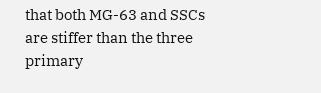that both MG-63 and SSCs are stiffer than the three primary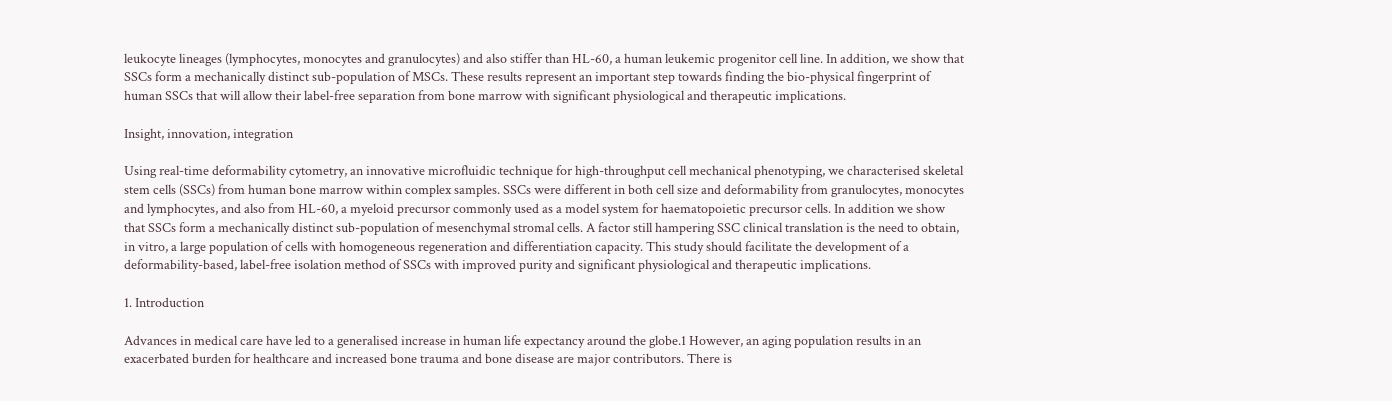leukocyte lineages (lymphocytes, monocytes and granulocytes) and also stiffer than HL-60, a human leukemic progenitor cell line. In addition, we show that SSCs form a mechanically distinct sub-population of MSCs. These results represent an important step towards finding the bio-physical fingerprint of human SSCs that will allow their label-free separation from bone marrow with significant physiological and therapeutic implications.

Insight, innovation, integration

Using real-time deformability cytometry, an innovative microfluidic technique for high-throughput cell mechanical phenotyping, we characterised skeletal stem cells (SSCs) from human bone marrow within complex samples. SSCs were different in both cell size and deformability from granulocytes, monocytes and lymphocytes, and also from HL-60, a myeloid precursor commonly used as a model system for haematopoietic precursor cells. In addition we show that SSCs form a mechanically distinct sub-population of mesenchymal stromal cells. A factor still hampering SSC clinical translation is the need to obtain, in vitro, a large population of cells with homogeneous regeneration and differentiation capacity. This study should facilitate the development of a deformability-based, label-free isolation method of SSCs with improved purity and significant physiological and therapeutic implications.

1. Introduction

Advances in medical care have led to a generalised increase in human life expectancy around the globe.1 However, an aging population results in an exacerbated burden for healthcare and increased bone trauma and bone disease are major contributors. There is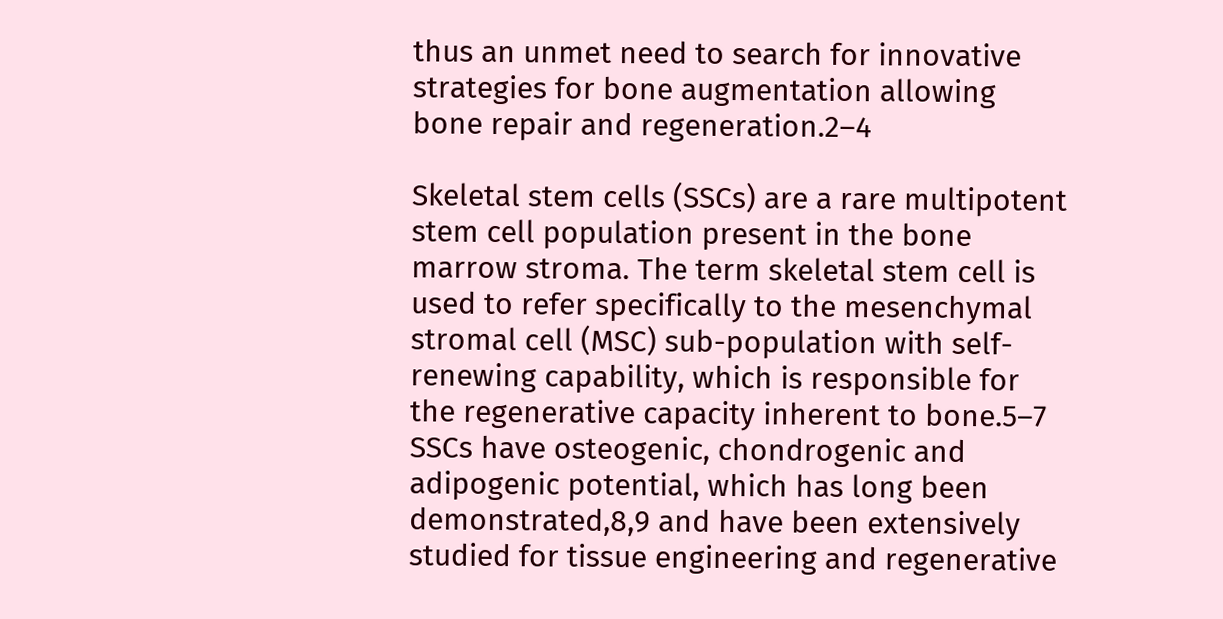thus an unmet need to search for innovative strategies for bone augmentation allowing bone repair and regeneration.2–4

Skeletal stem cells (SSCs) are a rare multipotent stem cell population present in the bone marrow stroma. The term skeletal stem cell is used to refer specifically to the mesenchymal stromal cell (MSC) sub-population with self-renewing capability, which is responsible for the regenerative capacity inherent to bone.5–7 SSCs have osteogenic, chondrogenic and adipogenic potential, which has long been demonstrated,8,9 and have been extensively studied for tissue engineering and regenerative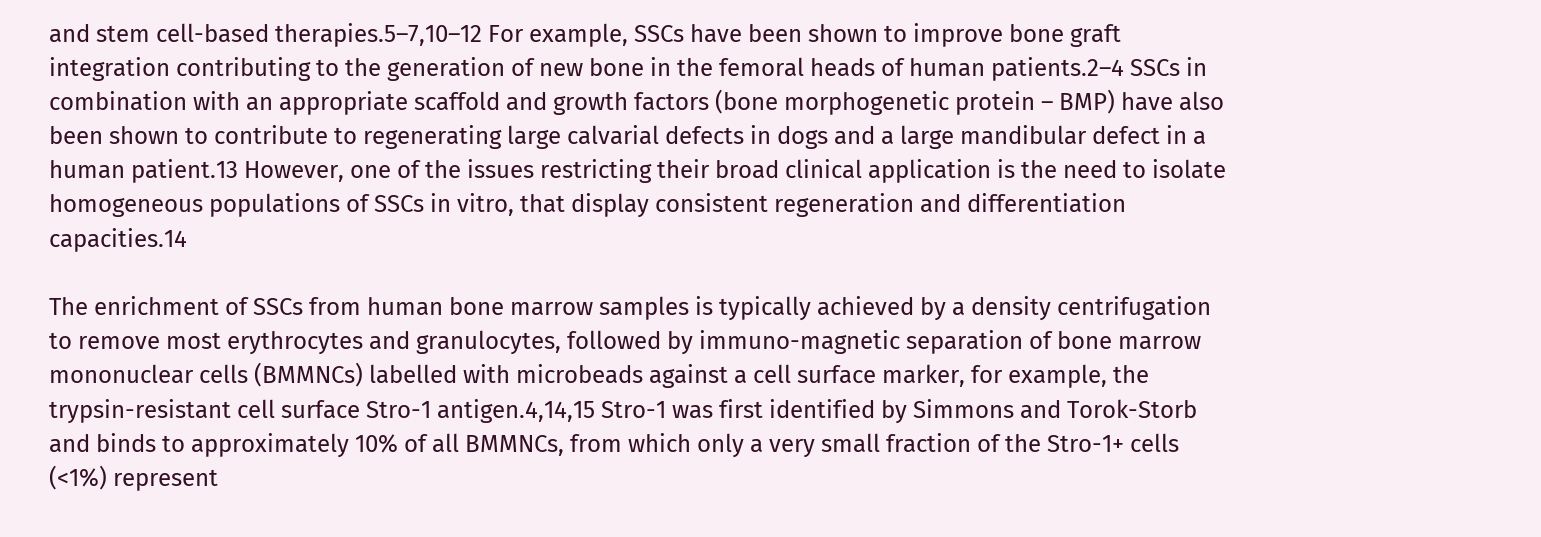and stem cell-based therapies.5–7,10–12 For example, SSCs have been shown to improve bone graft integration contributing to the generation of new bone in the femoral heads of human patients.2–4 SSCs in combination with an appropriate scaffold and growth factors (bone morphogenetic protein – BMP) have also been shown to contribute to regenerating large calvarial defects in dogs and a large mandibular defect in a human patient.13 However, one of the issues restricting their broad clinical application is the need to isolate homogeneous populations of SSCs in vitro, that display consistent regeneration and differentiation capacities.14

The enrichment of SSCs from human bone marrow samples is typically achieved by a density centrifugation to remove most erythrocytes and granulocytes, followed by immuno-magnetic separation of bone marrow mononuclear cells (BMMNCs) labelled with microbeads against a cell surface marker, for example, the trypsin-resistant cell surface Stro-1 antigen.4,14,15 Stro-1 was first identified by Simmons and Torok-Storb and binds to approximately 10% of all BMMNCs, from which only a very small fraction of the Stro-1+ cells (<1%) represent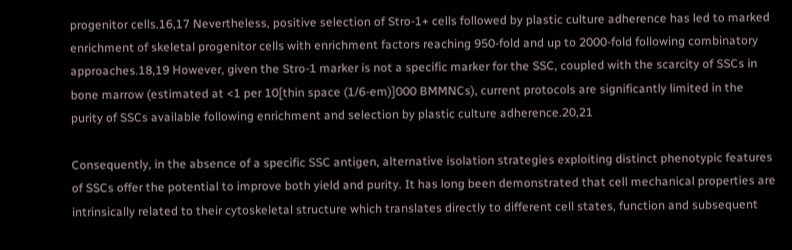progenitor cells.16,17 Nevertheless, positive selection of Stro-1+ cells followed by plastic culture adherence has led to marked enrichment of skeletal progenitor cells with enrichment factors reaching 950-fold and up to 2000-fold following combinatory approaches.18,19 However, given the Stro-1 marker is not a specific marker for the SSC, coupled with the scarcity of SSCs in bone marrow (estimated at <1 per 10[thin space (1/6-em)]000 BMMNCs), current protocols are significantly limited in the purity of SSCs available following enrichment and selection by plastic culture adherence.20,21

Consequently, in the absence of a specific SSC antigen, alternative isolation strategies exploiting distinct phenotypic features of SSCs offer the potential to improve both yield and purity. It has long been demonstrated that cell mechanical properties are intrinsically related to their cytoskeletal structure which translates directly to different cell states, function and subsequent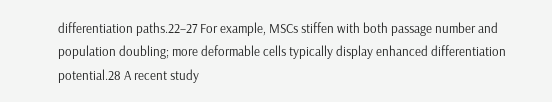differentiation paths.22–27 For example, MSCs stiffen with both passage number and population doubling; more deformable cells typically display enhanced differentiation potential.28 A recent study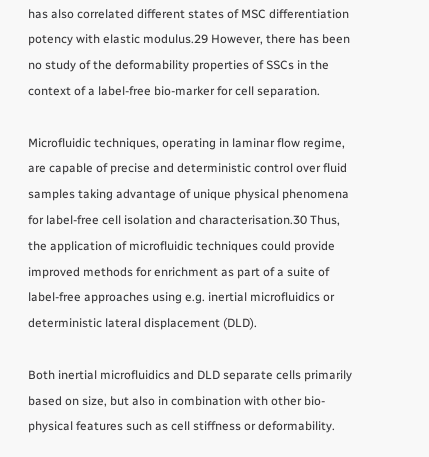has also correlated different states of MSC differentiation potency with elastic modulus.29 However, there has been no study of the deformability properties of SSCs in the context of a label-free bio-marker for cell separation.

Microfluidic techniques, operating in laminar flow regime, are capable of precise and deterministic control over fluid samples taking advantage of unique physical phenomena for label-free cell isolation and characterisation.30 Thus, the application of microfluidic techniques could provide improved methods for enrichment as part of a suite of label-free approaches using e.g. inertial microfluidics or deterministic lateral displacement (DLD).

Both inertial microfluidics and DLD separate cells primarily based on size, but also in combination with other bio-physical features such as cell stiffness or deformability.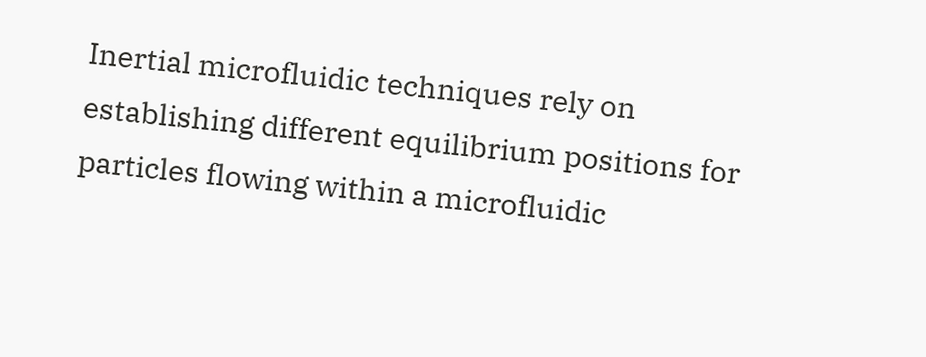Inertial microfluidic techniques rely on establishing different equilibrium positions for particles flowing within a microfluidic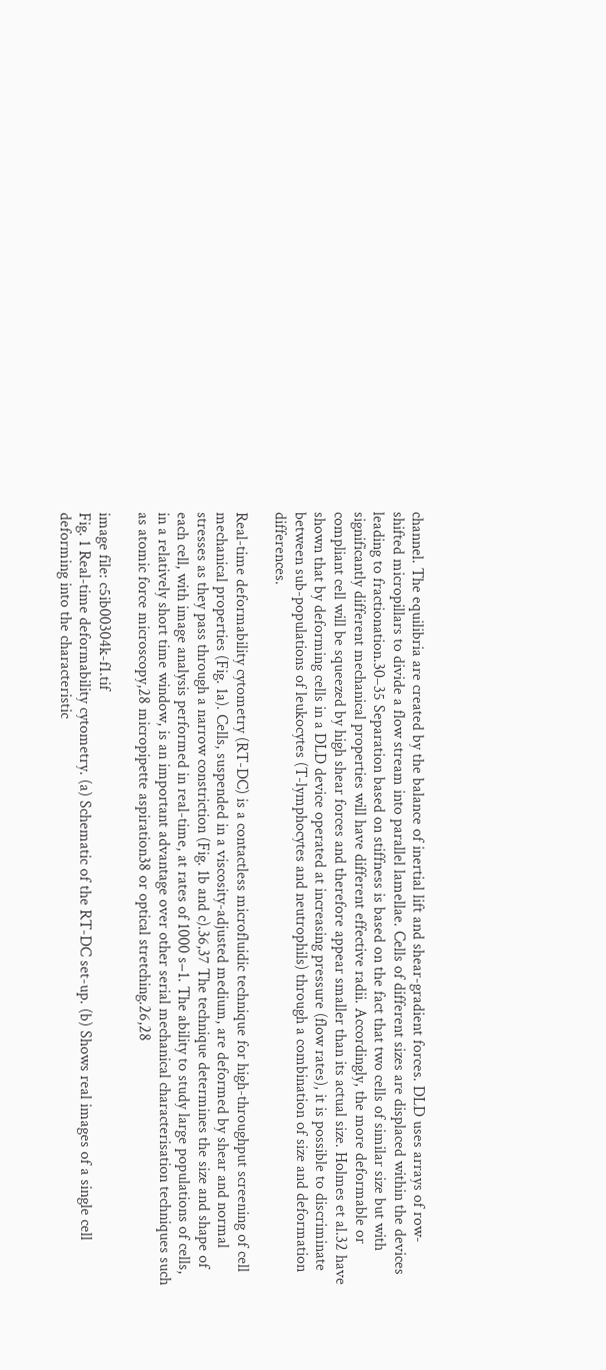channel. The equilibria are created by the balance of inertial lift and shear-gradient forces. DLD uses arrays of row-shifted micropillars to divide a flow stream into parallel lamellae. Cells of different sizes are displaced within the devices leading to fractionation.30–35 Separation based on stiffness is based on the fact that two cells of similar size but with significantly different mechanical properties will have different effective radii. Accordingly, the more deformable or compliant cell will be squeezed by high shear forces and therefore appear smaller than its actual size. Holmes et al.32 have shown that by deforming cells in a DLD device operated at increasing pressure (flow rates), it is possible to discriminate between sub-populations of leukocytes (T-lymphocytes and neutrophils) through a combination of size and deformation differences.

Real-time deformability cytometry (RT-DC) is a contactless microfluidic technique for high-throughput screening of cell mechanical properties (Fig. 1a). Cells, suspended in a viscosity-adjusted medium, are deformed by shear and normal stresses as they pass through a narrow constriction (Fig. 1b and c).36,37 The technique determines the size and shape of each cell, with image analysis performed in real-time, at rates of 1000 s−1. The ability to study large populations of cells, in a relatively short time window, is an important advantage over other serial mechanical characterisation techniques such as atomic force microscopy,28 micropipette aspiration38 or optical stretching.26,28

image file: c5ib00304k-f1.tif
Fig. 1 Real-time deformability cytometry. (a) Schematic of the RT-DC set-up. (b) Shows real images of a single cell deforming into the characteristic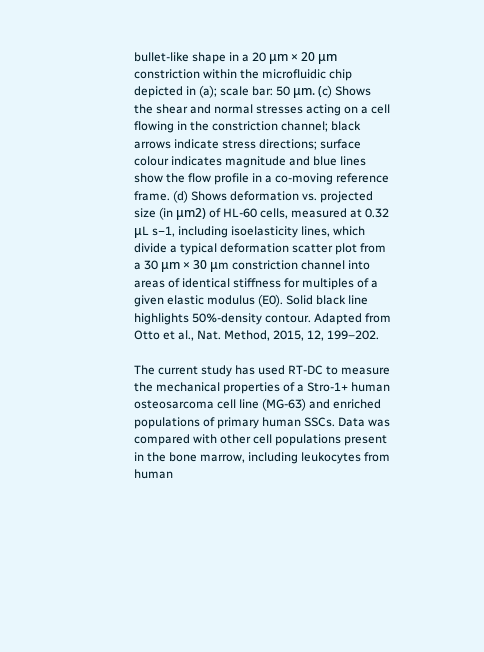bullet-like shape in a 20 μm × 20 μm constriction within the microfluidic chip depicted in (a); scale bar: 50 μm. (c) Shows the shear and normal stresses acting on a cell flowing in the constriction channel; black arrows indicate stress directions; surface colour indicates magnitude and blue lines show the flow profile in a co-moving reference frame. (d) Shows deformation vs. projected size (in μm2) of HL-60 cells, measured at 0.32 μL s−1, including isoelasticity lines, which divide a typical deformation scatter plot from a 30 μm × 30 μm constriction channel into areas of identical stiffness for multiples of a given elastic modulus (E0). Solid black line highlights 50%-density contour. Adapted from Otto et al., Nat. Method, 2015, 12, 199–202.

The current study has used RT-DC to measure the mechanical properties of a Stro-1+ human osteosarcoma cell line (MG-63) and enriched populations of primary human SSCs. Data was compared with other cell populations present in the bone marrow, including leukocytes from human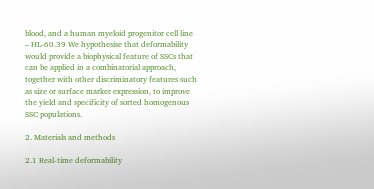blood, and a human myeloid progenitor cell line – HL-60.39 We hypothesise that deformability would provide a biophysical feature of SSCs that can be applied in a combinatorial approach, together with other discriminatory features such as size or surface marker expression, to improve the yield and specificity of sorted homogenous SSC populations.

2. Materials and methods

2.1 Real-time deformability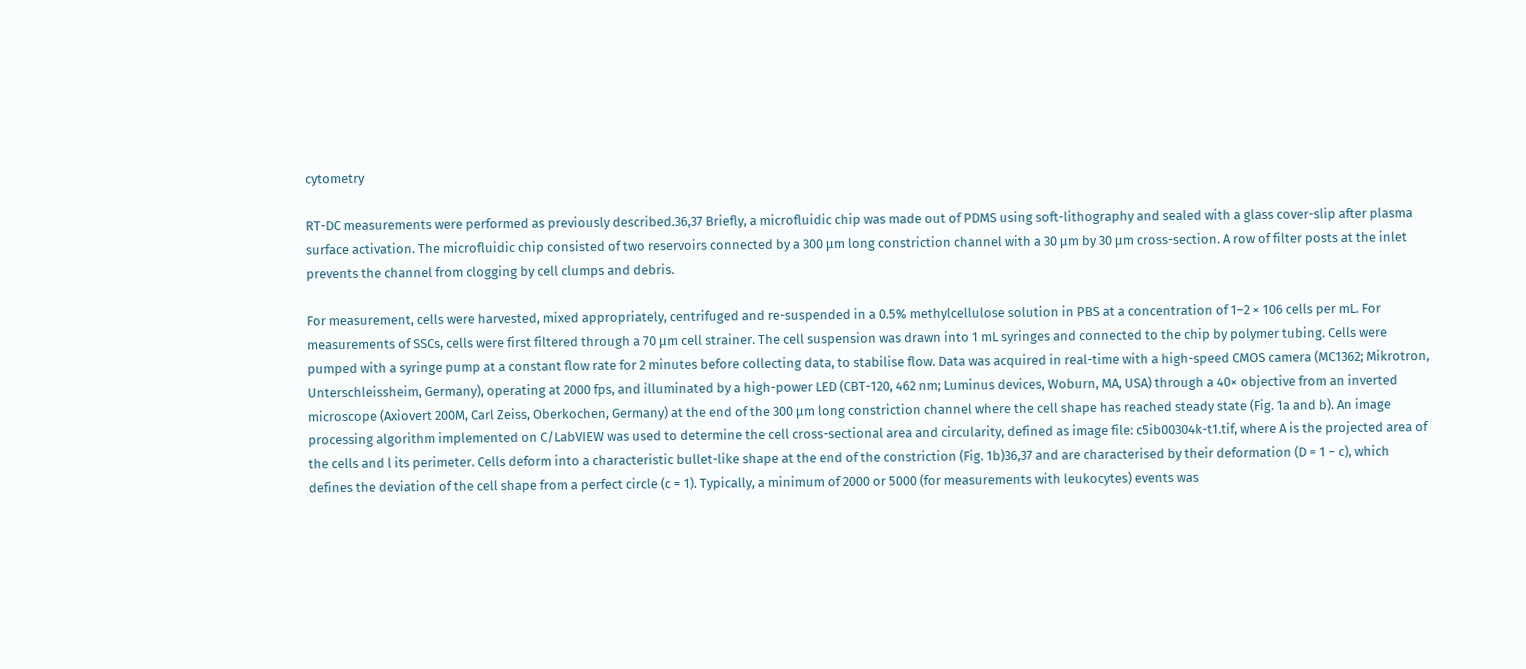cytometry

RT-DC measurements were performed as previously described.36,37 Briefly, a microfluidic chip was made out of PDMS using soft-lithography and sealed with a glass cover-slip after plasma surface activation. The microfluidic chip consisted of two reservoirs connected by a 300 μm long constriction channel with a 30 μm by 30 μm cross-section. A row of filter posts at the inlet prevents the channel from clogging by cell clumps and debris.

For measurement, cells were harvested, mixed appropriately, centrifuged and re-suspended in a 0.5% methylcellulose solution in PBS at a concentration of 1–2 × 106 cells per mL. For measurements of SSCs, cells were first filtered through a 70 μm cell strainer. The cell suspension was drawn into 1 mL syringes and connected to the chip by polymer tubing. Cells were pumped with a syringe pump at a constant flow rate for 2 minutes before collecting data, to stabilise flow. Data was acquired in real-time with a high-speed CMOS camera (MC1362; Mikrotron, Unterschleissheim, Germany), operating at 2000 fps, and illuminated by a high-power LED (CBT-120, 462 nm; Luminus devices, Woburn, MA, USA) through a 40× objective from an inverted microscope (Axiovert 200M, Carl Zeiss, Oberkochen, Germany) at the end of the 300 μm long constriction channel where the cell shape has reached steady state (Fig. 1a and b). An image processing algorithm implemented on C/LabVIEW was used to determine the cell cross-sectional area and circularity, defined as image file: c5ib00304k-t1.tif, where A is the projected area of the cells and l its perimeter. Cells deform into a characteristic bullet-like shape at the end of the constriction (Fig. 1b)36,37 and are characterised by their deformation (D = 1 − c), which defines the deviation of the cell shape from a perfect circle (c = 1). Typically, a minimum of 2000 or 5000 (for measurements with leukocytes) events was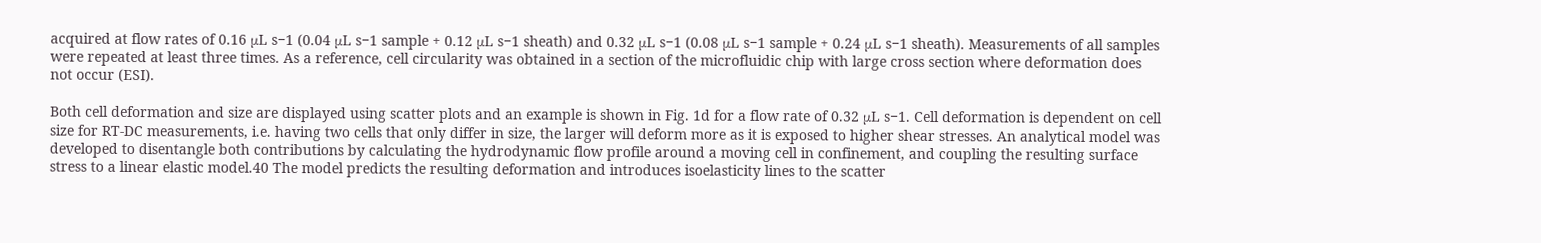acquired at flow rates of 0.16 μL s−1 (0.04 μL s−1 sample + 0.12 μL s−1 sheath) and 0.32 μL s−1 (0.08 μL s−1 sample + 0.24 μL s−1 sheath). Measurements of all samples were repeated at least three times. As a reference, cell circularity was obtained in a section of the microfluidic chip with large cross section where deformation does not occur (ESI).

Both cell deformation and size are displayed using scatter plots and an example is shown in Fig. 1d for a flow rate of 0.32 μL s−1. Cell deformation is dependent on cell size for RT-DC measurements, i.e. having two cells that only differ in size, the larger will deform more as it is exposed to higher shear stresses. An analytical model was developed to disentangle both contributions by calculating the hydrodynamic flow profile around a moving cell in confinement, and coupling the resulting surface stress to a linear elastic model.40 The model predicts the resulting deformation and introduces isoelasticity lines to the scatter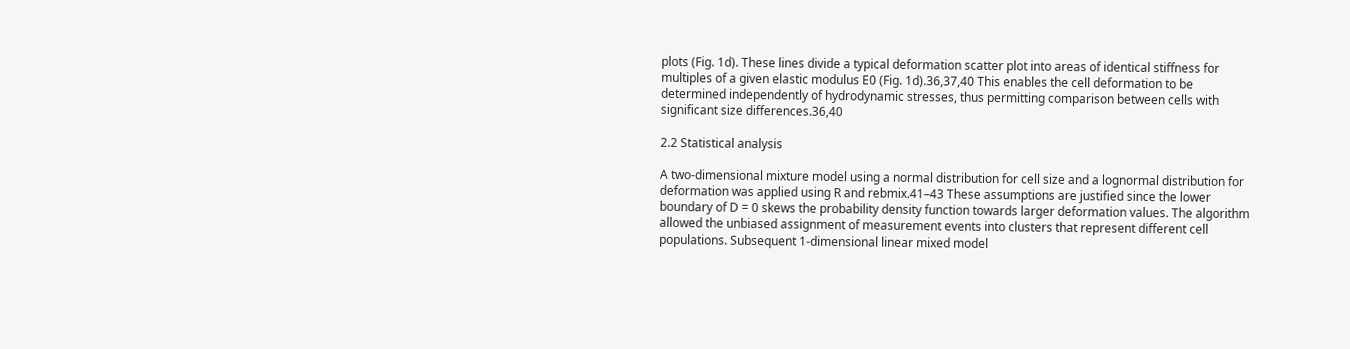plots (Fig. 1d). These lines divide a typical deformation scatter plot into areas of identical stiffness for multiples of a given elastic modulus E0 (Fig. 1d).36,37,40 This enables the cell deformation to be determined independently of hydrodynamic stresses, thus permitting comparison between cells with significant size differences.36,40

2.2 Statistical analysis

A two-dimensional mixture model using a normal distribution for cell size and a lognormal distribution for deformation was applied using R and rebmix.41–43 These assumptions are justified since the lower boundary of D = 0 skews the probability density function towards larger deformation values. The algorithm allowed the unbiased assignment of measurement events into clusters that represent different cell populations. Subsequent 1-dimensional linear mixed model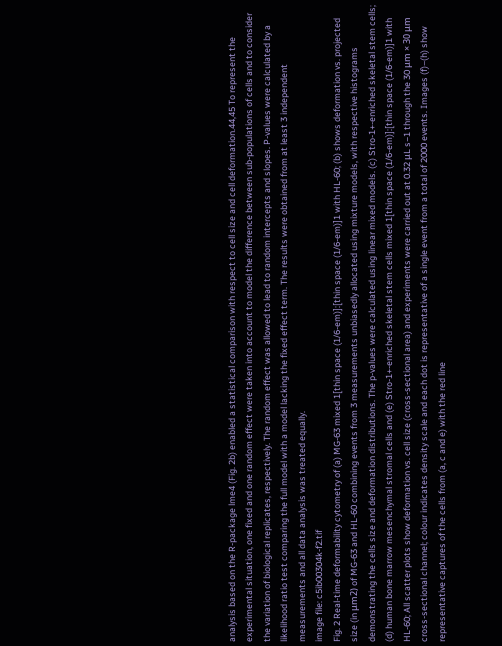analysis based on the R-package lme4 (Fig. 2b) enabled a statistical comparison with respect to cell size and cell deformation.44,45 To represent the experimental situation, one fixed and one random effect were taken into account to model the difference between sub-populations of cells and to consider the variation of biological replicates, respectively. The random effect was allowed to lead to random intercepts and slopes. P-values were calculated by a likelihood ratio test comparing the full model with a model lacking the fixed effect term. The results were obtained from at least 3 independent measurements and all data analysis was treated equally.
image file: c5ib00304k-f2.tif
Fig. 2 Real-time deformability cytometry of (a) MG-63 mixed 1[thin space (1/6-em)]:[thin space (1/6-em)]1 with HL-60; (b) shows deformation vs. projected size (in μm2) of MG-63 and HL-60 combining events from 3 measurements unbiasedly allocated using mixture models, with respective histograms demonstrating the cells size and deformation distributions. The p-values were calculated using linear mixed models. (c) Stro-1+-enriched skeletal stem cells; (d) human bone marrow mesenchymal stromal cells and (e) Stro-1+-enriched skeletal stem cells mixed 1[thin space (1/6-em)]:[thin space (1/6-em)]1 with HL-60; All scatter plots show deformation vs. cell size (cross-sectional area) and experiments were carried out at 0.32 μL s−1 through the 30 μm × 30 μm cross-sectional channel; colour indicates density scale and each dot is representative of a single event from a total of 2000 events. Images (f)–(h) show representative captures of the cells from (a, c and e) with the red line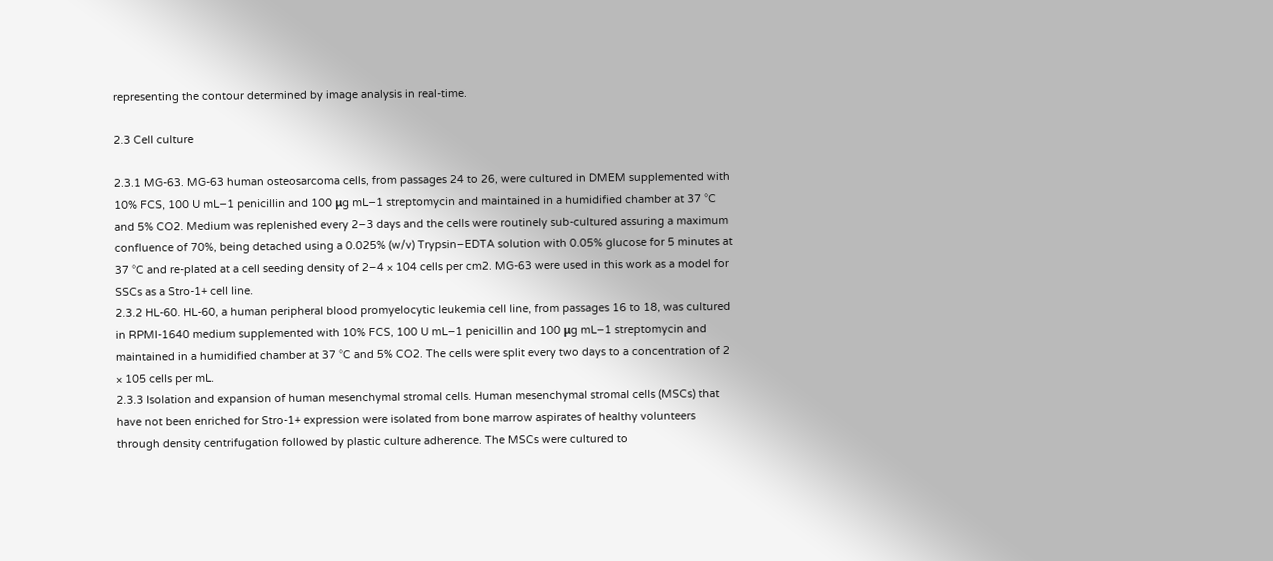representing the contour determined by image analysis in real-time.

2.3 Cell culture

2.3.1 MG-63. MG-63 human osteosarcoma cells, from passages 24 to 26, were cultured in DMEM supplemented with 10% FCS, 100 U mL−1 penicillin and 100 μg mL−1 streptomycin and maintained in a humidified chamber at 37 °C and 5% CO2. Medium was replenished every 2–3 days and the cells were routinely sub-cultured assuring a maximum confluence of 70%, being detached using a 0.025% (w/v) Trypsin–EDTA solution with 0.05% glucose for 5 minutes at 37 °C and re-plated at a cell seeding density of 2–4 × 104 cells per cm2. MG-63 were used in this work as a model for SSCs as a Stro-1+ cell line.
2.3.2 HL-60. HL-60, a human peripheral blood promyelocytic leukemia cell line, from passages 16 to 18, was cultured in RPMI-1640 medium supplemented with 10% FCS, 100 U mL−1 penicillin and 100 μg mL−1 streptomycin and maintained in a humidified chamber at 37 °C and 5% CO2. The cells were split every two days to a concentration of 2 × 105 cells per mL.
2.3.3 Isolation and expansion of human mesenchymal stromal cells. Human mesenchymal stromal cells (MSCs) that have not been enriched for Stro-1+ expression were isolated from bone marrow aspirates of healthy volunteers through density centrifugation followed by plastic culture adherence. The MSCs were cultured to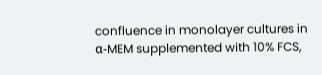confluence in monolayer cultures in α-MEM supplemented with 10% FCS,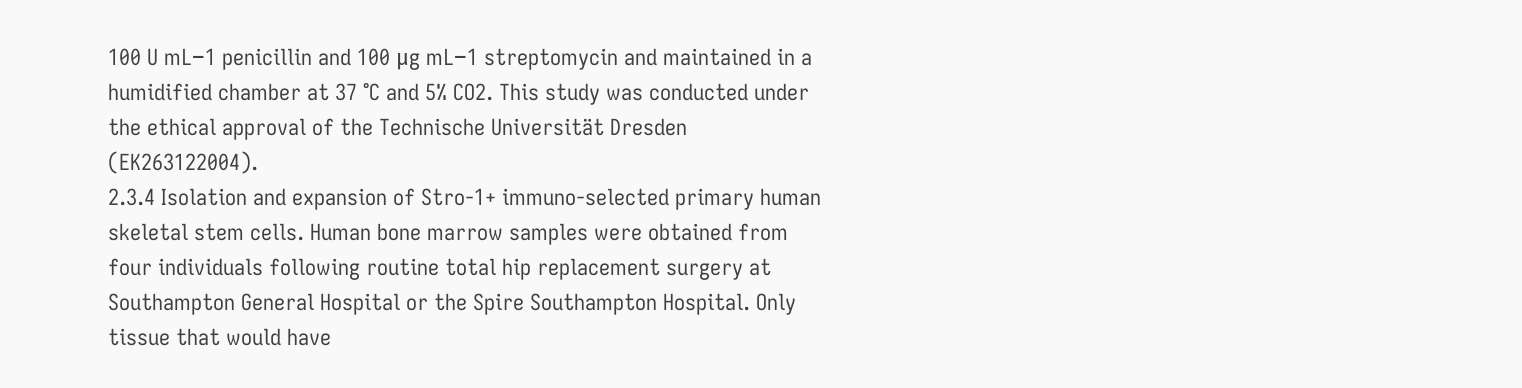100 U mL−1 penicillin and 100 μg mL−1 streptomycin and maintained in a humidified chamber at 37 °C and 5% CO2. This study was conducted under the ethical approval of the Technische Universität Dresden (EK263122004).
2.3.4 Isolation and expansion of Stro-1+ immuno-selected primary human skeletal stem cells. Human bone marrow samples were obtained from four individuals following routine total hip replacement surgery at Southampton General Hospital or the Spire Southampton Hospital. Only tissue that would have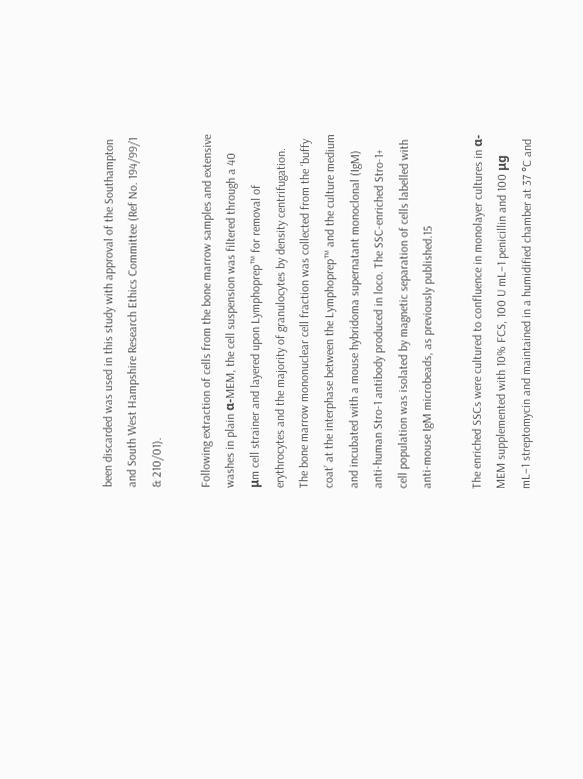been discarded was used in this study with approval of the Southampton and South West Hampshire Research Ethics Committee (Ref No. 194/99/1 & 210/01).

Following extraction of cells from the bone marrow samples and extensive washes in plain α-MEM, the cell suspension was filtered through a 40 μm cell strainer and layered upon Lymphoprep™ for removal of erythrocytes and the majority of granulocytes by density centrifugation. The bone marrow mononuclear cell fraction was collected from the ‘buffy coat’ at the interphase between the Lymphoprep™ and the culture medium and incubated with a mouse hybridoma supernatant monoclonal (IgM) anti-human Stro-1 antibody produced in loco. The SSC-enriched Stro-1+ cell population was isolated by magnetic separation of cells labelled with anti-mouse IgM microbeads, as previously published.15

The enriched SSCs were cultured to confluence in monolayer cultures in α-MEM supplemented with 10% FCS, 100 U mL−1 penicillin and 100 μg mL−1 streptomycin and maintained in a humidified chamber at 37 °C and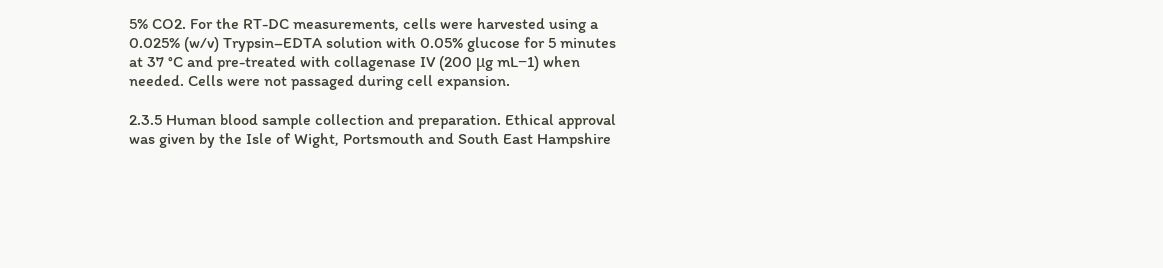5% CO2. For the RT-DC measurements, cells were harvested using a 0.025% (w/v) Trypsin–EDTA solution with 0.05% glucose for 5 minutes at 37 °C and pre-treated with collagenase IV (200 μg mL−1) when needed. Cells were not passaged during cell expansion.

2.3.5 Human blood sample collection and preparation. Ethical approval was given by the Isle of Wight, Portsmouth and South East Hampshire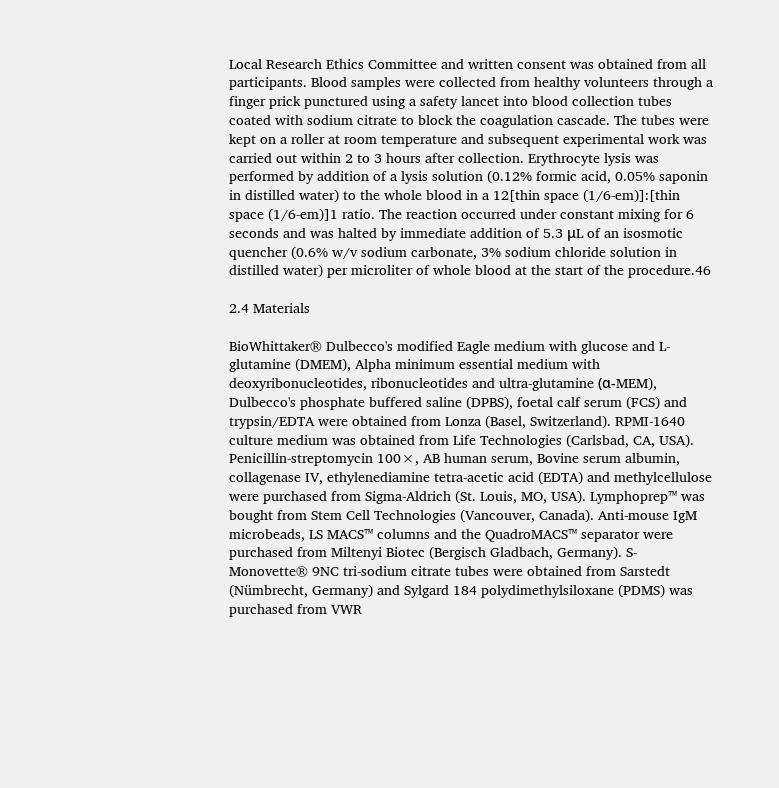Local Research Ethics Committee and written consent was obtained from all participants. Blood samples were collected from healthy volunteers through a finger prick punctured using a safety lancet into blood collection tubes coated with sodium citrate to block the coagulation cascade. The tubes were kept on a roller at room temperature and subsequent experimental work was carried out within 2 to 3 hours after collection. Erythrocyte lysis was performed by addition of a lysis solution (0.12% formic acid, 0.05% saponin in distilled water) to the whole blood in a 12[thin space (1/6-em)]:[thin space (1/6-em)]1 ratio. The reaction occurred under constant mixing for 6 seconds and was halted by immediate addition of 5.3 μL of an isosmotic quencher (0.6% w/v sodium carbonate, 3% sodium chloride solution in distilled water) per microliter of whole blood at the start of the procedure.46

2.4 Materials

BioWhittaker® Dulbecco's modified Eagle medium with glucose and L-glutamine (DMEM), Alpha minimum essential medium with deoxyribonucleotides, ribonucleotides and ultra-glutamine (α-MEM), Dulbecco's phosphate buffered saline (DPBS), foetal calf serum (FCS) and trypsin/EDTA were obtained from Lonza (Basel, Switzerland). RPMI-1640 culture medium was obtained from Life Technologies (Carlsbad, CA, USA). Penicillin-streptomycin 100×, AB human serum, Bovine serum albumin, collagenase IV, ethylenediamine tetra-acetic acid (EDTA) and methylcellulose were purchased from Sigma-Aldrich (St. Louis, MO, USA). Lymphoprep™ was bought from Stem Cell Technologies (Vancouver, Canada). Anti-mouse IgM microbeads, LS MACS™ columns and the QuadroMACS™ separator were purchased from Miltenyi Biotec (Bergisch Gladbach, Germany). S-Monovette® 9NC tri-sodium citrate tubes were obtained from Sarstedt (Nümbrecht, Germany) and Sylgard 184 polydimethylsiloxane (PDMS) was purchased from VWR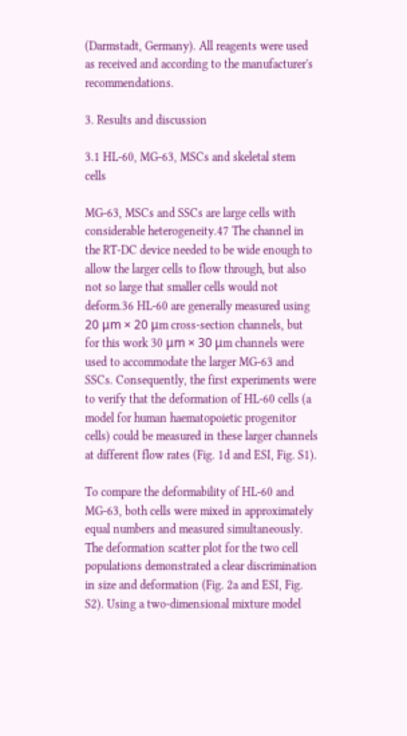(Darmstadt, Germany). All reagents were used as received and according to the manufacturer's recommendations.

3. Results and discussion

3.1 HL-60, MG-63, MSCs and skeletal stem cells

MG-63, MSCs and SSCs are large cells with considerable heterogeneity.47 The channel in the RT-DC device needed to be wide enough to allow the larger cells to flow through, but also not so large that smaller cells would not deform.36 HL-60 are generally measured using 20 μm × 20 μm cross-section channels, but for this work 30 μm × 30 μm channels were used to accommodate the larger MG-63 and SSCs. Consequently, the first experiments were to verify that the deformation of HL-60 cells (a model for human haematopoietic progenitor cells) could be measured in these larger channels at different flow rates (Fig. 1d and ESI, Fig. S1).

To compare the deformability of HL-60 and MG-63, both cells were mixed in approximately equal numbers and measured simultaneously. The deformation scatter plot for the two cell populations demonstrated a clear discrimination in size and deformation (Fig. 2a and ESI, Fig. S2). Using a two-dimensional mixture model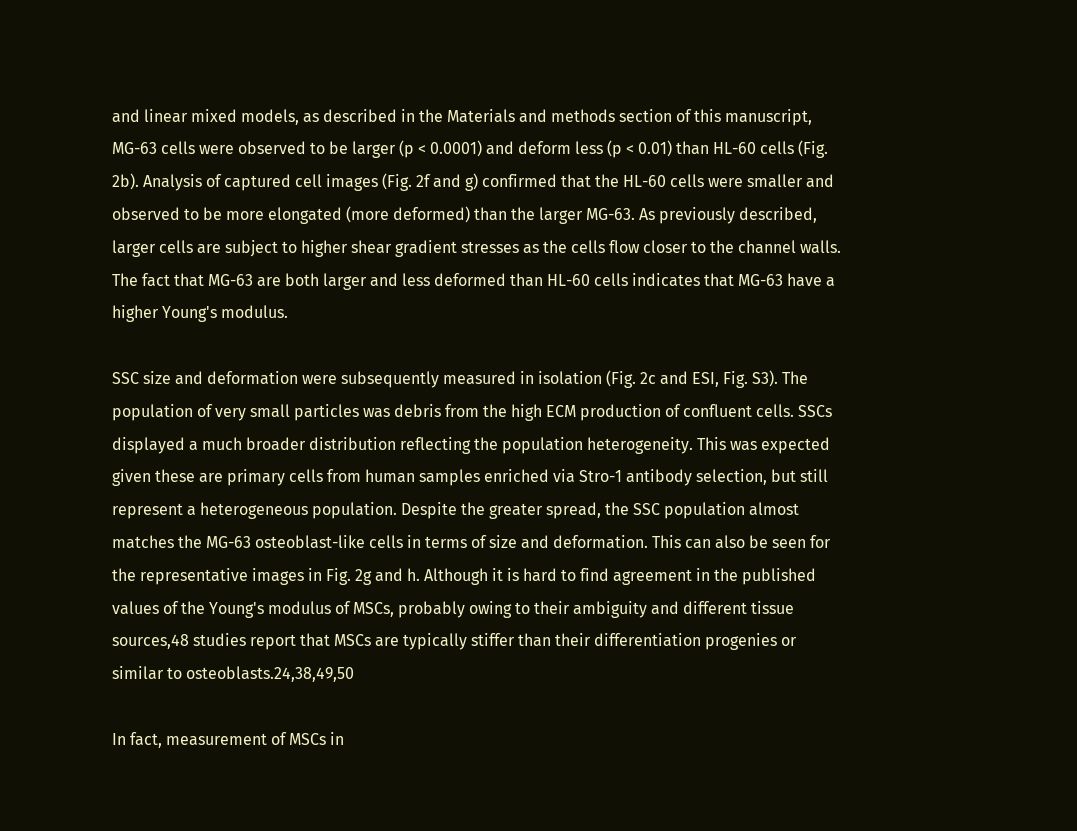and linear mixed models, as described in the Materials and methods section of this manuscript, MG-63 cells were observed to be larger (p < 0.0001) and deform less (p < 0.01) than HL-60 cells (Fig. 2b). Analysis of captured cell images (Fig. 2f and g) confirmed that the HL-60 cells were smaller and observed to be more elongated (more deformed) than the larger MG-63. As previously described, larger cells are subject to higher shear gradient stresses as the cells flow closer to the channel walls. The fact that MG-63 are both larger and less deformed than HL-60 cells indicates that MG-63 have a higher Young's modulus.

SSC size and deformation were subsequently measured in isolation (Fig. 2c and ESI, Fig. S3). The population of very small particles was debris from the high ECM production of confluent cells. SSCs displayed a much broader distribution reflecting the population heterogeneity. This was expected given these are primary cells from human samples enriched via Stro-1 antibody selection, but still represent a heterogeneous population. Despite the greater spread, the SSC population almost matches the MG-63 osteoblast-like cells in terms of size and deformation. This can also be seen for the representative images in Fig. 2g and h. Although it is hard to find agreement in the published values of the Young's modulus of MSCs, probably owing to their ambiguity and different tissue sources,48 studies report that MSCs are typically stiffer than their differentiation progenies or similar to osteoblasts.24,38,49,50

In fact, measurement of MSCs in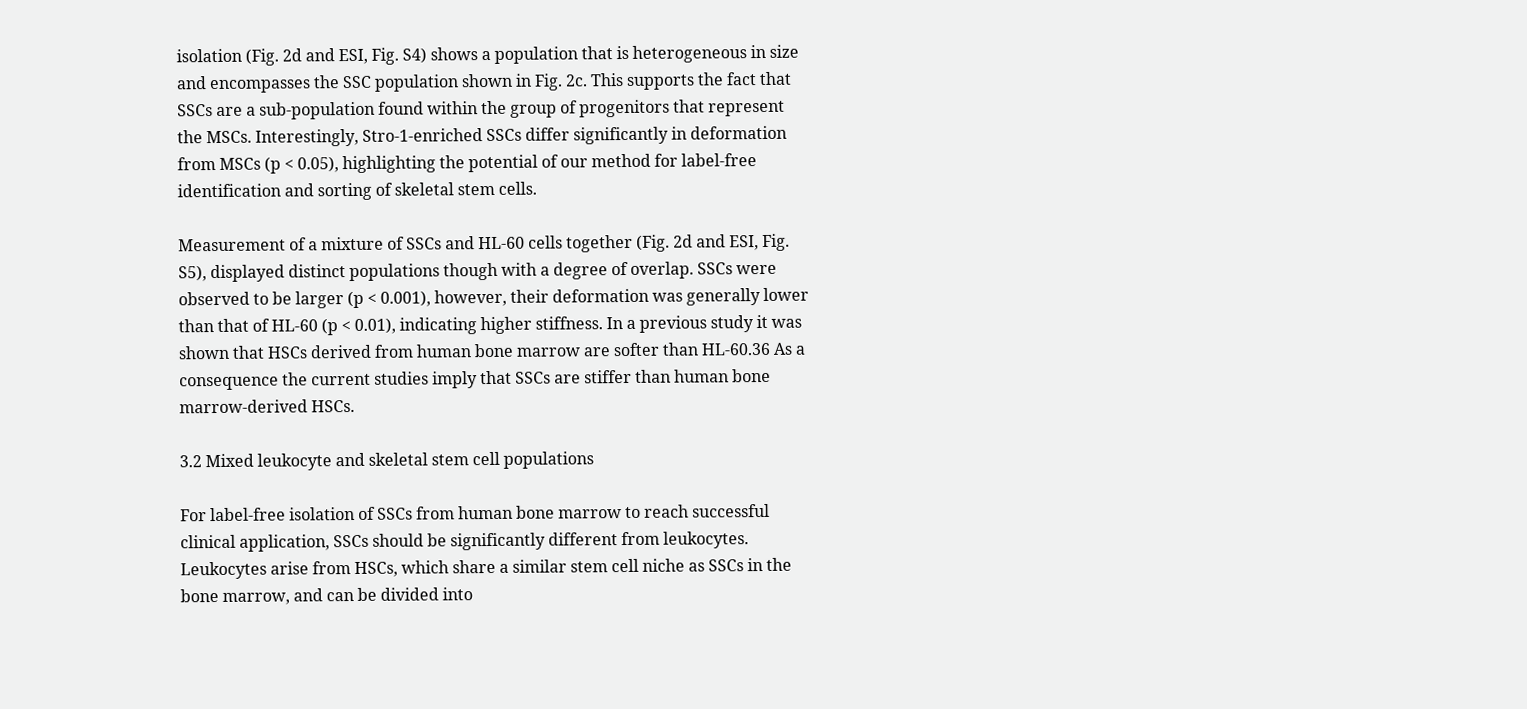isolation (Fig. 2d and ESI, Fig. S4) shows a population that is heterogeneous in size and encompasses the SSC population shown in Fig. 2c. This supports the fact that SSCs are a sub-population found within the group of progenitors that represent the MSCs. Interestingly, Stro-1-enriched SSCs differ significantly in deformation from MSCs (p < 0.05), highlighting the potential of our method for label-free identification and sorting of skeletal stem cells.

Measurement of a mixture of SSCs and HL-60 cells together (Fig. 2d and ESI, Fig. S5), displayed distinct populations though with a degree of overlap. SSCs were observed to be larger (p < 0.001), however, their deformation was generally lower than that of HL-60 (p < 0.01), indicating higher stiffness. In a previous study it was shown that HSCs derived from human bone marrow are softer than HL-60.36 As a consequence the current studies imply that SSCs are stiffer than human bone marrow-derived HSCs.

3.2 Mixed leukocyte and skeletal stem cell populations

For label-free isolation of SSCs from human bone marrow to reach successful clinical application, SSCs should be significantly different from leukocytes. Leukocytes arise from HSCs, which share a similar stem cell niche as SSCs in the bone marrow, and can be divided into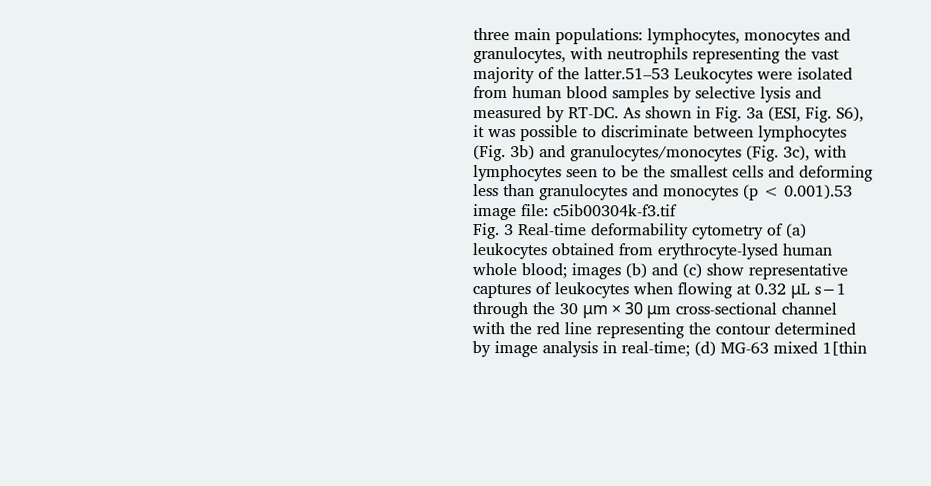three main populations: lymphocytes, monocytes and granulocytes, with neutrophils representing the vast majority of the latter.51–53 Leukocytes were isolated from human blood samples by selective lysis and measured by RT-DC. As shown in Fig. 3a (ESI, Fig. S6), it was possible to discriminate between lymphocytes (Fig. 3b) and granulocytes/monocytes (Fig. 3c), with lymphocytes seen to be the smallest cells and deforming less than granulocytes and monocytes (p < 0.001).53
image file: c5ib00304k-f3.tif
Fig. 3 Real-time deformability cytometry of (a) leukocytes obtained from erythrocyte-lysed human whole blood; images (b) and (c) show representative captures of leukocytes when flowing at 0.32 μL s−1 through the 30 μm × 30 μm cross-sectional channel with the red line representing the contour determined by image analysis in real-time; (d) MG-63 mixed 1[thin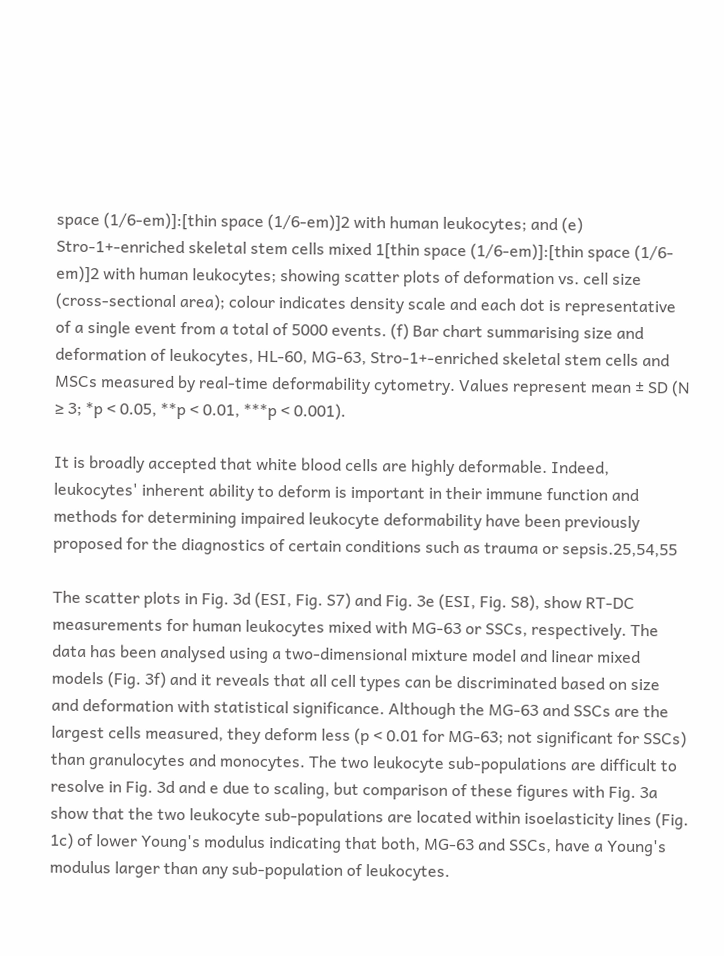space (1/6-em)]:[thin space (1/6-em)]2 with human leukocytes; and (e) Stro-1+-enriched skeletal stem cells mixed 1[thin space (1/6-em)]:[thin space (1/6-em)]2 with human leukocytes; showing scatter plots of deformation vs. cell size (cross-sectional area); colour indicates density scale and each dot is representative of a single event from a total of 5000 events. (f) Bar chart summarising size and deformation of leukocytes, HL-60, MG-63, Stro-1+-enriched skeletal stem cells and MSCs measured by real-time deformability cytometry. Values represent mean ± SD (N ≥ 3; *p < 0.05, **p < 0.01, ***p < 0.001).

It is broadly accepted that white blood cells are highly deformable. Indeed, leukocytes' inherent ability to deform is important in their immune function and methods for determining impaired leukocyte deformability have been previously proposed for the diagnostics of certain conditions such as trauma or sepsis.25,54,55

The scatter plots in Fig. 3d (ESI, Fig. S7) and Fig. 3e (ESI, Fig. S8), show RT-DC measurements for human leukocytes mixed with MG-63 or SSCs, respectively. The data has been analysed using a two-dimensional mixture model and linear mixed models (Fig. 3f) and it reveals that all cell types can be discriminated based on size and deformation with statistical significance. Although the MG-63 and SSCs are the largest cells measured, they deform less (p < 0.01 for MG-63; not significant for SSCs) than granulocytes and monocytes. The two leukocyte sub-populations are difficult to resolve in Fig. 3d and e due to scaling, but comparison of these figures with Fig. 3a show that the two leukocyte sub-populations are located within isoelasticity lines (Fig. 1c) of lower Young's modulus indicating that both, MG-63 and SSCs, have a Young's modulus larger than any sub-population of leukocytes.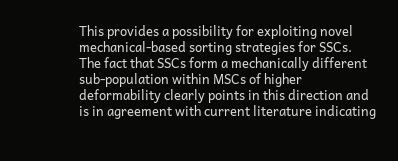This provides a possibility for exploiting novel mechanical-based sorting strategies for SSCs. The fact that SSCs form a mechanically different sub-population within MSCs of higher deformability clearly points in this direction and is in agreement with current literature indicating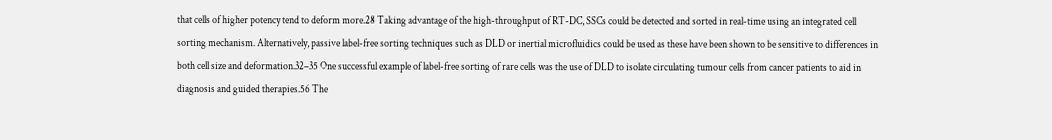that cells of higher potency tend to deform more.28 Taking advantage of the high-throughput of RT-DC, SSCs could be detected and sorted in real-time using an integrated cell sorting mechanism. Alternatively, passive label-free sorting techniques such as DLD or inertial microfluidics could be used as these have been shown to be sensitive to differences in both cell size and deformation.32–35 One successful example of label-free sorting of rare cells was the use of DLD to isolate circulating tumour cells from cancer patients to aid in diagnosis and guided therapies.56 The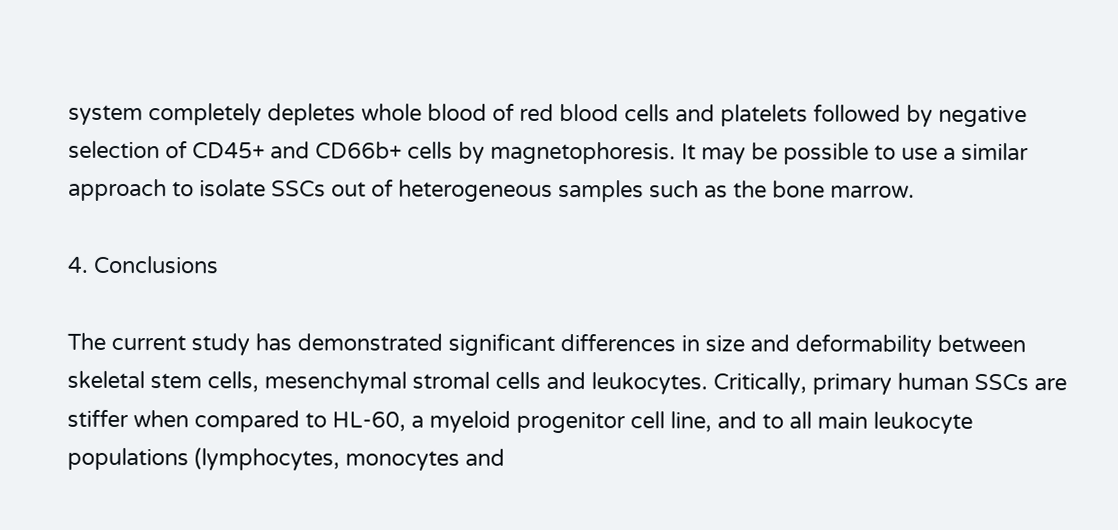system completely depletes whole blood of red blood cells and platelets followed by negative selection of CD45+ and CD66b+ cells by magnetophoresis. It may be possible to use a similar approach to isolate SSCs out of heterogeneous samples such as the bone marrow.

4. Conclusions

The current study has demonstrated significant differences in size and deformability between skeletal stem cells, mesenchymal stromal cells and leukocytes. Critically, primary human SSCs are stiffer when compared to HL-60, a myeloid progenitor cell line, and to all main leukocyte populations (lymphocytes, monocytes and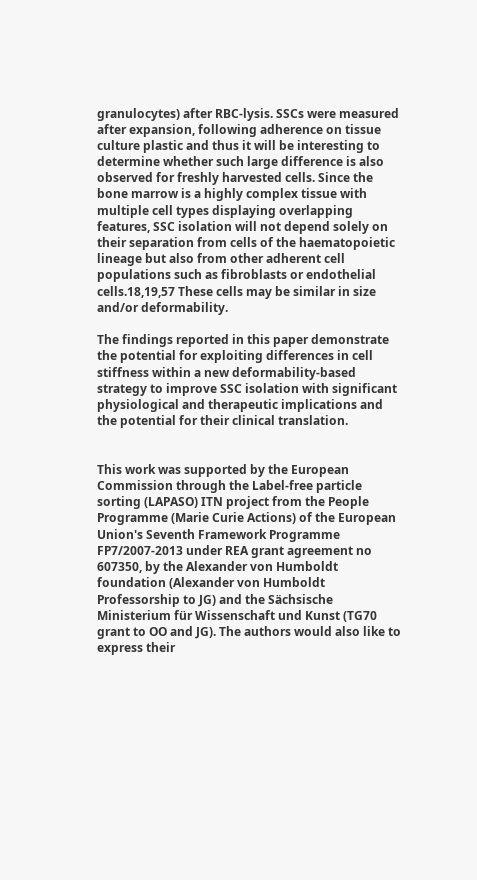granulocytes) after RBC-lysis. SSCs were measured after expansion, following adherence on tissue culture plastic and thus it will be interesting to determine whether such large difference is also observed for freshly harvested cells. Since the bone marrow is a highly complex tissue with multiple cell types displaying overlapping features, SSC isolation will not depend solely on their separation from cells of the haematopoietic lineage but also from other adherent cell populations such as fibroblasts or endothelial cells.18,19,57 These cells may be similar in size and/or deformability.

The findings reported in this paper demonstrate the potential for exploiting differences in cell stiffness within a new deformability-based strategy to improve SSC isolation with significant physiological and therapeutic implications and the potential for their clinical translation.


This work was supported by the European Commission through the Label-free particle sorting (LAPASO) ITN project from the People Programme (Marie Curie Actions) of the European Union's Seventh Framework Programme FP7/2007-2013 under REA grant agreement no 607350, by the Alexander von Humboldt foundation (Alexander von Humboldt Professorship to JG) and the Sächsische Ministerium für Wissenschaft und Kunst (TG70 grant to OO and JG). The authors would also like to express their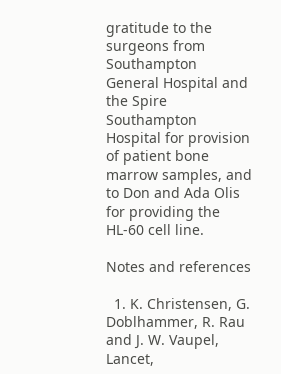gratitude to the surgeons from Southampton General Hospital and the Spire Southampton Hospital for provision of patient bone marrow samples, and to Don and Ada Olis for providing the HL-60 cell line.

Notes and references

  1. K. Christensen, G. Doblhammer, R. Rau and J. W. Vaupel, Lancet,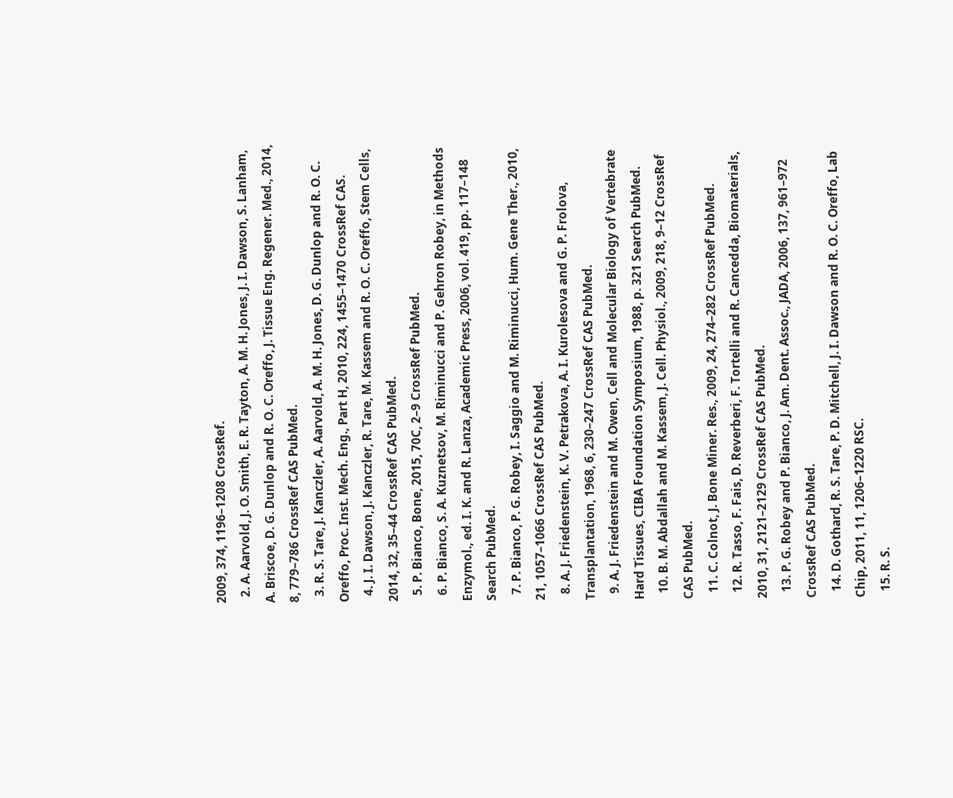2009, 374, 1196–1208 CrossRef.
  2. A. Aarvold, J. O. Smith, E. R. Tayton, A. M. H. Jones, J. I. Dawson, S. Lanham, A. Briscoe, D. G. Dunlop and R. O. C. Oreffo, J. Tissue Eng. Regener. Med., 2014, 8, 779–786 CrossRef CAS PubMed.
  3. R. S. Tare, J. Kanczler, A. Aarvold, A. M. H. Jones, D. G. Dunlop and R. O. C. Oreffo, Proc. Inst. Mech. Eng., Part H, 2010, 224, 1455–1470 CrossRef CAS.
  4. J. I. Dawson, J. Kanczler, R. Tare, M. Kassem and R. O. C. Oreffo, Stem Cells, 2014, 32, 35–44 CrossRef CAS PubMed.
  5. P. Bianco, Bone, 2015, 70C, 2–9 CrossRef PubMed.
  6. P. Bianco, S. A. Kuznetsov, M. Riminucci and P. Gehron Robey, in Methods Enzymol., ed. I. K. and R. Lanza, Academic Press, 2006, vol. 419, pp. 117–148 Search PubMed.
  7. P. Bianco, P. G. Robey, I. Saggio and M. Riminucci, Hum. Gene Ther., 2010, 21, 1057–1066 CrossRef CAS PubMed.
  8. A. J. Friedenstein, K. V. Petrakova, A. I. Kurolesova and G. P. Frolova, Transplantation, 1968, 6, 230–247 CrossRef CAS PubMed.
  9. A. J. Friedenstein and M. Owen, Cell and Molecular Biology of Vertebrate Hard Tissues, CIBA Foundation Symposium, 1988, p. 321 Search PubMed.
  10. B. M. Abdallah and M. Kassem, J. Cell. Physiol., 2009, 218, 9–12 CrossRef CAS PubMed.
  11. C. Colnot, J. Bone Miner. Res., 2009, 24, 274–282 CrossRef PubMed.
  12. R. Tasso, F. Fais, D. Reverberi, F. Tortelli and R. Cancedda, Biomaterials, 2010, 31, 2121–2129 CrossRef CAS PubMed.
  13. P. G. Robey and P. Bianco, J. Am. Dent. Assoc., JADA, 2006, 137, 961–972 CrossRef CAS PubMed.
  14. D. Gothard, R. S. Tare, P. D. Mitchell, J. I. Dawson and R. O. C. Oreffo, Lab Chip, 2011, 11, 1206–1220 RSC.
  15. R. S.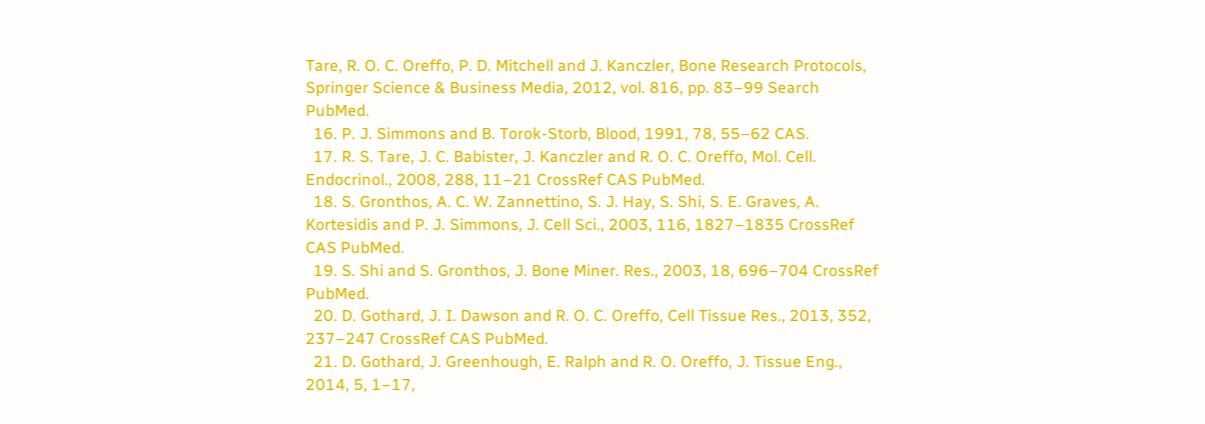Tare, R. O. C. Oreffo, P. D. Mitchell and J. Kanczler, Bone Research Protocols, Springer Science & Business Media, 2012, vol. 816, pp. 83–99 Search PubMed.
  16. P. J. Simmons and B. Torok-Storb, Blood, 1991, 78, 55–62 CAS.
  17. R. S. Tare, J. C. Babister, J. Kanczler and R. O. C. Oreffo, Mol. Cell. Endocrinol., 2008, 288, 11–21 CrossRef CAS PubMed.
  18. S. Gronthos, A. C. W. Zannettino, S. J. Hay, S. Shi, S. E. Graves, A. Kortesidis and P. J. Simmons, J. Cell Sci., 2003, 116, 1827–1835 CrossRef CAS PubMed.
  19. S. Shi and S. Gronthos, J. Bone Miner. Res., 2003, 18, 696–704 CrossRef PubMed.
  20. D. Gothard, J. I. Dawson and R. O. C. Oreffo, Cell Tissue Res., 2013, 352, 237–247 CrossRef CAS PubMed.
  21. D. Gothard, J. Greenhough, E. Ralph and R. O. Oreffo, J. Tissue Eng., 2014, 5, 1–17,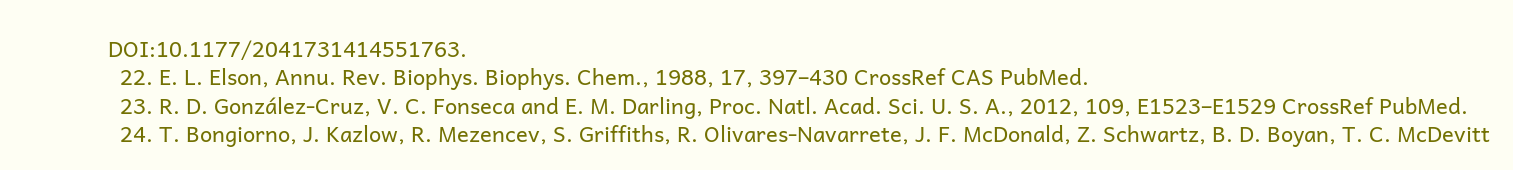DOI:10.1177/2041731414551763.
  22. E. L. Elson, Annu. Rev. Biophys. Biophys. Chem., 1988, 17, 397–430 CrossRef CAS PubMed.
  23. R. D. González-Cruz, V. C. Fonseca and E. M. Darling, Proc. Natl. Acad. Sci. U. S. A., 2012, 109, E1523–E1529 CrossRef PubMed.
  24. T. Bongiorno, J. Kazlow, R. Mezencev, S. Griffiths, R. Olivares-Navarrete, J. F. McDonald, Z. Schwartz, B. D. Boyan, T. C. McDevitt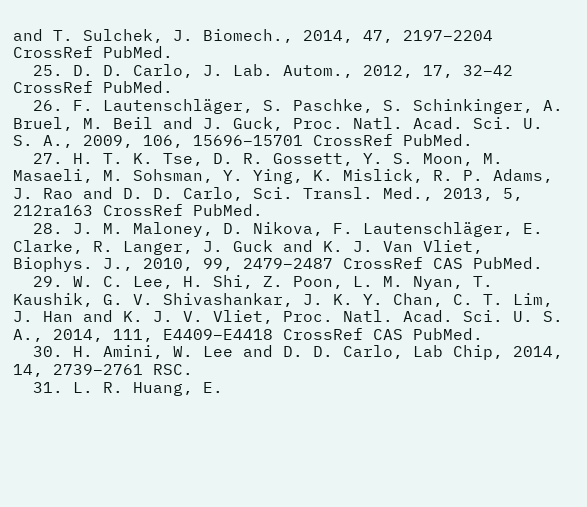and T. Sulchek, J. Biomech., 2014, 47, 2197–2204 CrossRef PubMed.
  25. D. D. Carlo, J. Lab. Autom., 2012, 17, 32–42 CrossRef PubMed.
  26. F. Lautenschläger, S. Paschke, S. Schinkinger, A. Bruel, M. Beil and J. Guck, Proc. Natl. Acad. Sci. U. S. A., 2009, 106, 15696–15701 CrossRef PubMed.
  27. H. T. K. Tse, D. R. Gossett, Y. S. Moon, M. Masaeli, M. Sohsman, Y. Ying, K. Mislick, R. P. Adams, J. Rao and D. D. Carlo, Sci. Transl. Med., 2013, 5, 212ra163 CrossRef PubMed.
  28. J. M. Maloney, D. Nikova, F. Lautenschläger, E. Clarke, R. Langer, J. Guck and K. J. Van Vliet, Biophys. J., 2010, 99, 2479–2487 CrossRef CAS PubMed.
  29. W. C. Lee, H. Shi, Z. Poon, L. M. Nyan, T. Kaushik, G. V. Shivashankar, J. K. Y. Chan, C. T. Lim, J. Han and K. J. V. Vliet, Proc. Natl. Acad. Sci. U. S. A., 2014, 111, E4409–E4418 CrossRef CAS PubMed.
  30. H. Amini, W. Lee and D. D. Carlo, Lab Chip, 2014, 14, 2739–2761 RSC.
  31. L. R. Huang, E.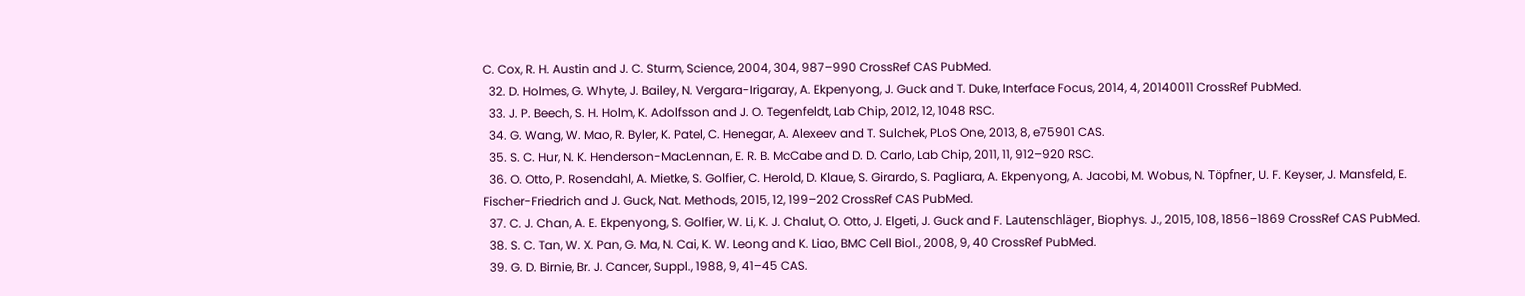C. Cox, R. H. Austin and J. C. Sturm, Science, 2004, 304, 987–990 CrossRef CAS PubMed.
  32. D. Holmes, G. Whyte, J. Bailey, N. Vergara-Irigaray, A. Ekpenyong, J. Guck and T. Duke, Interface Focus, 2014, 4, 20140011 CrossRef PubMed.
  33. J. P. Beech, S. H. Holm, K. Adolfsson and J. O. Tegenfeldt, Lab Chip, 2012, 12, 1048 RSC.
  34. G. Wang, W. Mao, R. Byler, K. Patel, C. Henegar, A. Alexeev and T. Sulchek, PLoS One, 2013, 8, e75901 CAS.
  35. S. C. Hur, N. K. Henderson-MacLennan, E. R. B. McCabe and D. D. Carlo, Lab Chip, 2011, 11, 912–920 RSC.
  36. O. Otto, P. Rosendahl, A. Mietke, S. Golfier, C. Herold, D. Klaue, S. Girardo, S. Pagliara, A. Ekpenyong, A. Jacobi, M. Wobus, N. Töpfner, U. F. Keyser, J. Mansfeld, E. Fischer-Friedrich and J. Guck, Nat. Methods, 2015, 12, 199–202 CrossRef CAS PubMed.
  37. C. J. Chan, A. E. Ekpenyong, S. Golfier, W. Li, K. J. Chalut, O. Otto, J. Elgeti, J. Guck and F. Lautenschläger, Biophys. J., 2015, 108, 1856–1869 CrossRef CAS PubMed.
  38. S. C. Tan, W. X. Pan, G. Ma, N. Cai, K. W. Leong and K. Liao, BMC Cell Biol., 2008, 9, 40 CrossRef PubMed.
  39. G. D. Birnie, Br. J. Cancer, Suppl., 1988, 9, 41–45 CAS.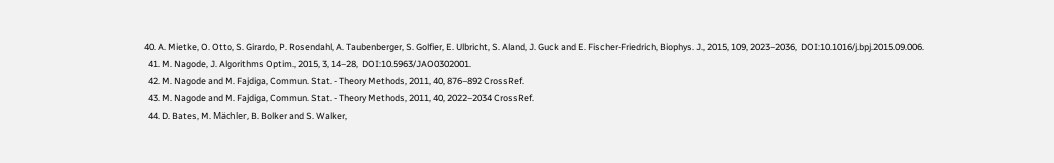40. A. Mietke, O. Otto, S. Girardo, P. Rosendahl, A. Taubenberger, S. Golfier, E. Ulbricht, S. Aland, J. Guck and E. Fischer-Friedrich, Biophys. J., 2015, 109, 2023–2036,  DOI:10.1016/j.bpj.2015.09.006.
  41. M. Nagode, J. Algorithms Optim., 2015, 3, 14–28,  DOI:10.5963/JAO0302001.
  42. M. Nagode and M. Fajdiga, Commun. Stat. - Theory Methods, 2011, 40, 876–892 CrossRef.
  43. M. Nagode and M. Fajdiga, Commun. Stat. - Theory Methods, 2011, 40, 2022–2034 CrossRef.
  44. D. Bates, M. Mächler, B. Bolker and S. Walker,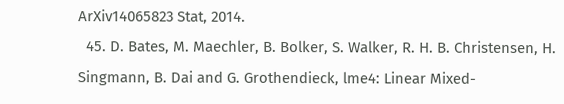ArXiv14065823 Stat, 2014.
  45. D. Bates, M. Maechler, B. Bolker, S. Walker, R. H. B. Christensen, H. Singmann, B. Dai and G. Grothendieck, lme4: Linear Mixed-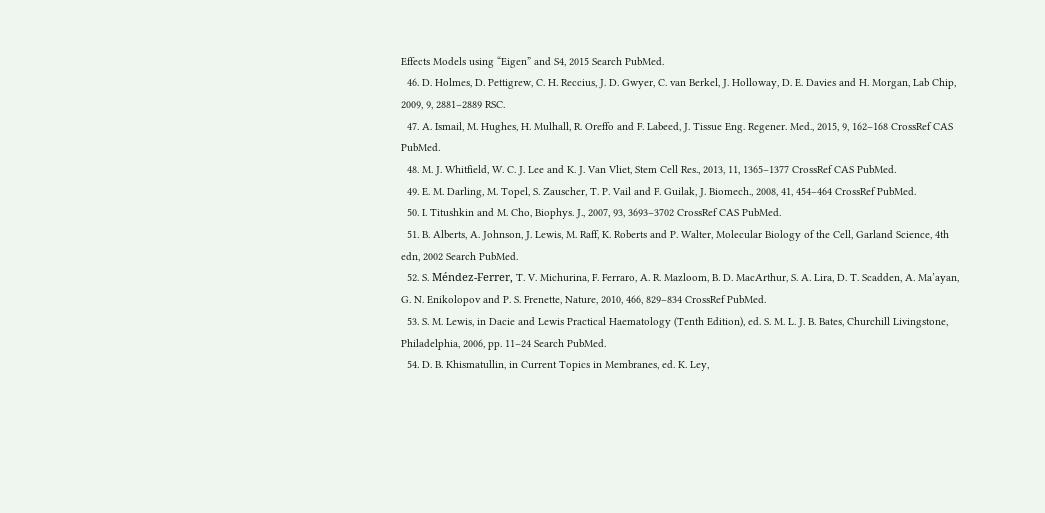Effects Models using “Eigen” and S4, 2015 Search PubMed.
  46. D. Holmes, D. Pettigrew, C. H. Reccius, J. D. Gwyer, C. van Berkel, J. Holloway, D. E. Davies and H. Morgan, Lab Chip, 2009, 9, 2881–2889 RSC.
  47. A. Ismail, M. Hughes, H. Mulhall, R. Oreffo and F. Labeed, J. Tissue Eng. Regener. Med., 2015, 9, 162–168 CrossRef CAS PubMed.
  48. M. J. Whitfield, W. C. J. Lee and K. J. Van Vliet, Stem Cell Res., 2013, 11, 1365–1377 CrossRef CAS PubMed.
  49. E. M. Darling, M. Topel, S. Zauscher, T. P. Vail and F. Guilak, J. Biomech., 2008, 41, 454–464 CrossRef PubMed.
  50. I. Titushkin and M. Cho, Biophys. J., 2007, 93, 3693–3702 CrossRef CAS PubMed.
  51. B. Alberts, A. Johnson, J. Lewis, M. Raff, K. Roberts and P. Walter, Molecular Biology of the Cell, Garland Science, 4th edn, 2002 Search PubMed.
  52. S. Méndez-Ferrer, T. V. Michurina, F. Ferraro, A. R. Mazloom, B. D. MacArthur, S. A. Lira, D. T. Scadden, A. Ma’ayan, G. N. Enikolopov and P. S. Frenette, Nature, 2010, 466, 829–834 CrossRef PubMed.
  53. S. M. Lewis, in Dacie and Lewis Practical Haematology (Tenth Edition), ed. S. M. L. J. B. Bates, Churchill Livingstone, Philadelphia, 2006, pp. 11–24 Search PubMed.
  54. D. B. Khismatullin, in Current Topics in Membranes, ed. K. Ley,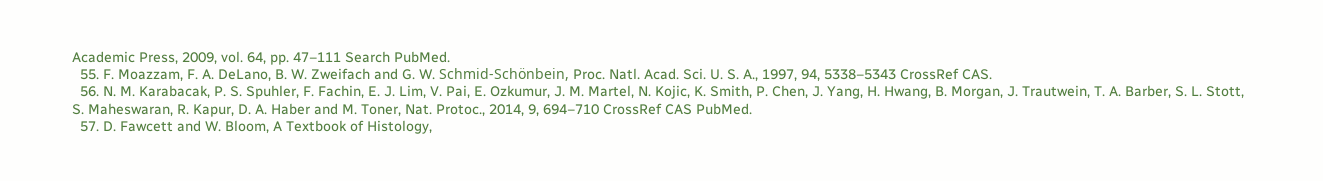Academic Press, 2009, vol. 64, pp. 47–111 Search PubMed.
  55. F. Moazzam, F. A. DeLano, B. W. Zweifach and G. W. Schmid-Schönbein, Proc. Natl. Acad. Sci. U. S. A., 1997, 94, 5338–5343 CrossRef CAS.
  56. N. M. Karabacak, P. S. Spuhler, F. Fachin, E. J. Lim, V. Pai, E. Ozkumur, J. M. Martel, N. Kojic, K. Smith, P. Chen, J. Yang, H. Hwang, B. Morgan, J. Trautwein, T. A. Barber, S. L. Stott, S. Maheswaran, R. Kapur, D. A. Haber and M. Toner, Nat. Protoc., 2014, 9, 694–710 CrossRef CAS PubMed.
  57. D. Fawcett and W. Bloom, A Textbook of Histology,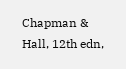Chapman & Hall, 12th edn,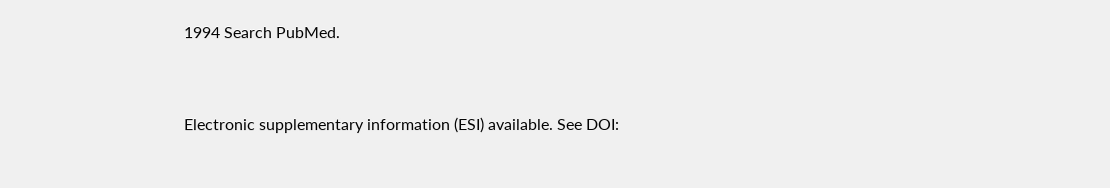1994 Search PubMed.


Electronic supplementary information (ESI) available. See DOI: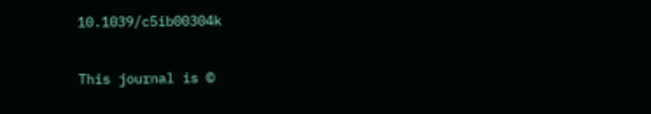10.1039/c5ib00304k

This journal is ©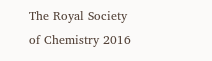The Royal Society of Chemistry 2016